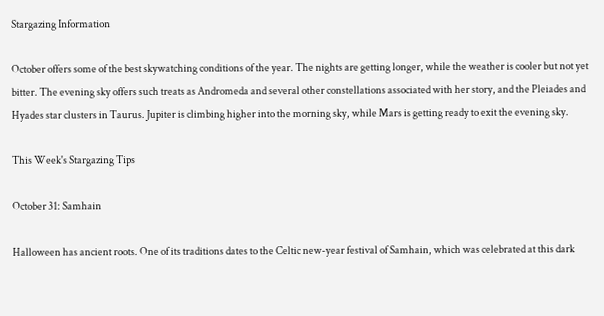Stargazing Information

October offers some of the best skywatching conditions of the year. The nights are getting longer, while the weather is cooler but not yet bitter. The evening sky offers such treats as Andromeda and several other constellations associated with her story, and the Pleiades and Hyades star clusters in Taurus. Jupiter is climbing higher into the morning sky, while Mars is getting ready to exit the evening sky.

This Week's Stargazing Tips

October 31: Samhain

Halloween has ancient roots. One of its traditions dates to the Celtic new-year festival of Samhain, which was celebrated at this dark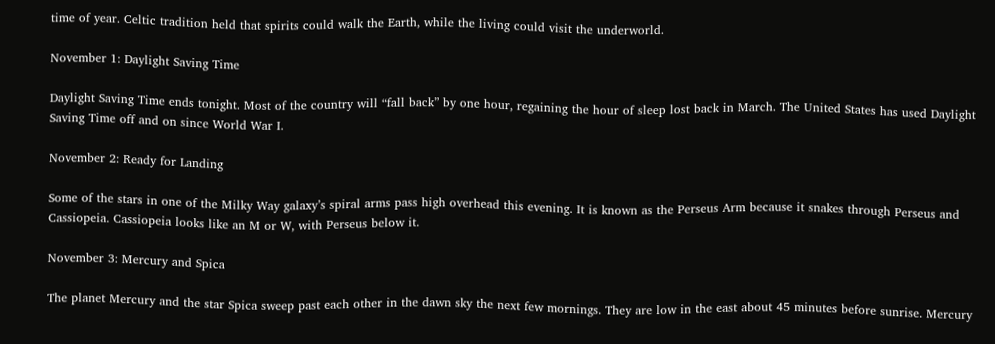time of year. Celtic tradition held that spirits could walk the Earth, while the living could visit the underworld.

November 1: Daylight Saving Time

Daylight Saving Time ends tonight. Most of the country will “fall back” by one hour, regaining the hour of sleep lost back in March. The United States has used Daylight Saving Time off and on since World War I.

November 2: Ready for Landing

Some of the stars in one of the Milky Way galaxy’s spiral arms pass high overhead this evening. It is known as the Perseus Arm because it snakes through Perseus and Cassiopeia. Cassiopeia looks like an M or W, with Perseus below it.

November 3: Mercury and Spica

The planet Mercury and the star Spica sweep past each other in the dawn sky the next few mornings. They are low in the east about 45 minutes before sunrise. Mercury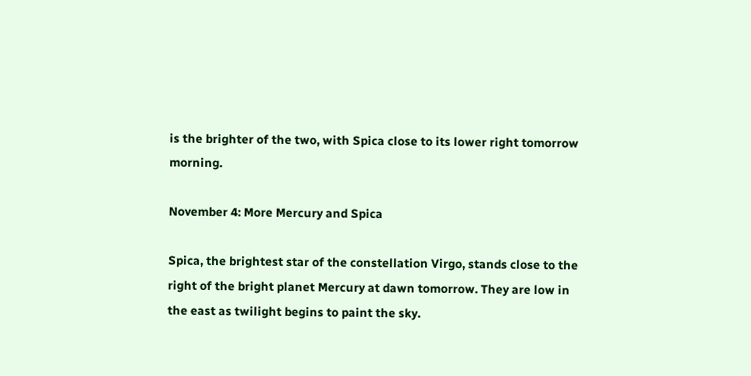is the brighter of the two, with Spica close to its lower right tomorrow morning.

November 4: More Mercury and Spica

Spica, the brightest star of the constellation Virgo, stands close to the right of the bright planet Mercury at dawn tomorrow. They are low in the east as twilight begins to paint the sky.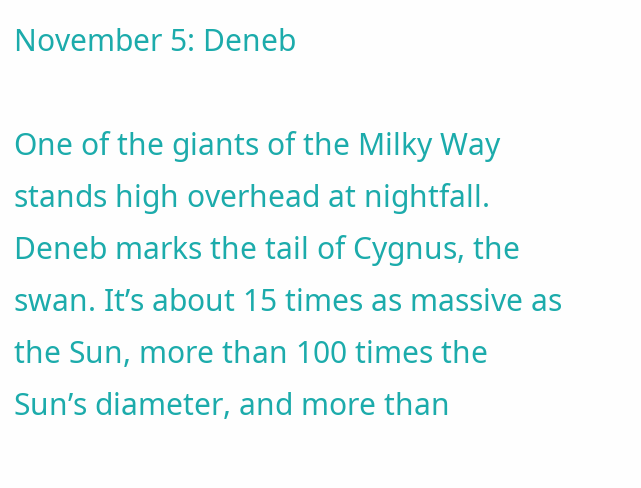November 5: Deneb

One of the giants of the Milky Way stands high overhead at nightfall. Deneb marks the tail of Cygnus, the swan. It’s about 15 times as massive as the Sun, more than 100 times the Sun’s diameter, and more than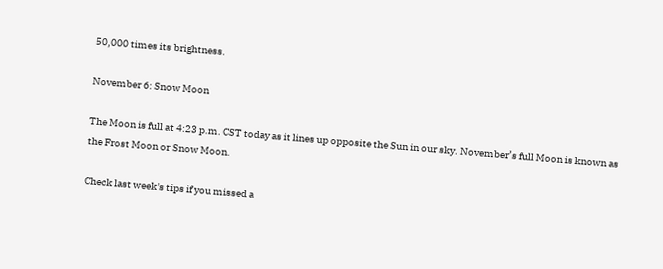50,000 times its brightness.

November 6: Snow Moon

The Moon is full at 4:23 p.m. CST today as it lines up opposite the Sun in our sky. November’s full Moon is known as the Frost Moon or Snow Moon.

Check last week's tips if you missed a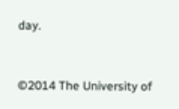day.


©2014 The University of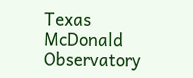Texas McDonald Observatory